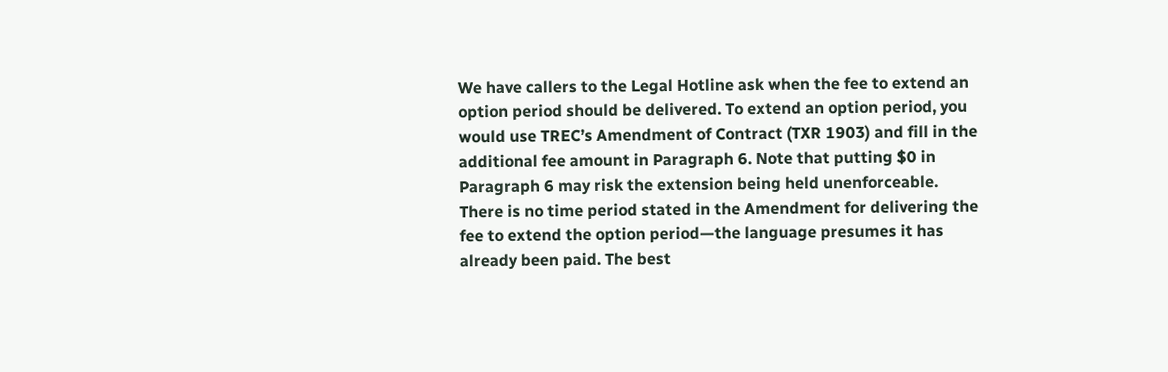We have callers to the Legal Hotline ask when the fee to extend an option period should be delivered. To extend an option period, you would use TREC’s Amendment of Contract (TXR 1903) and fill in the additional fee amount in Paragraph 6. Note that putting $0 in Paragraph 6 may risk the extension being held unenforceable. There is no time period stated in the Amendment for delivering the fee to extend the option period—the language presumes it has already been paid. The best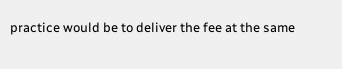practice would be to deliver the fee at the same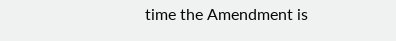time the Amendment is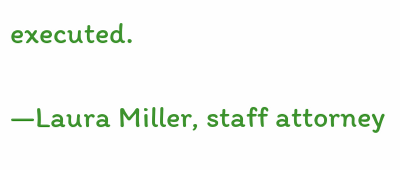executed.

—Laura Miller, staff attorney